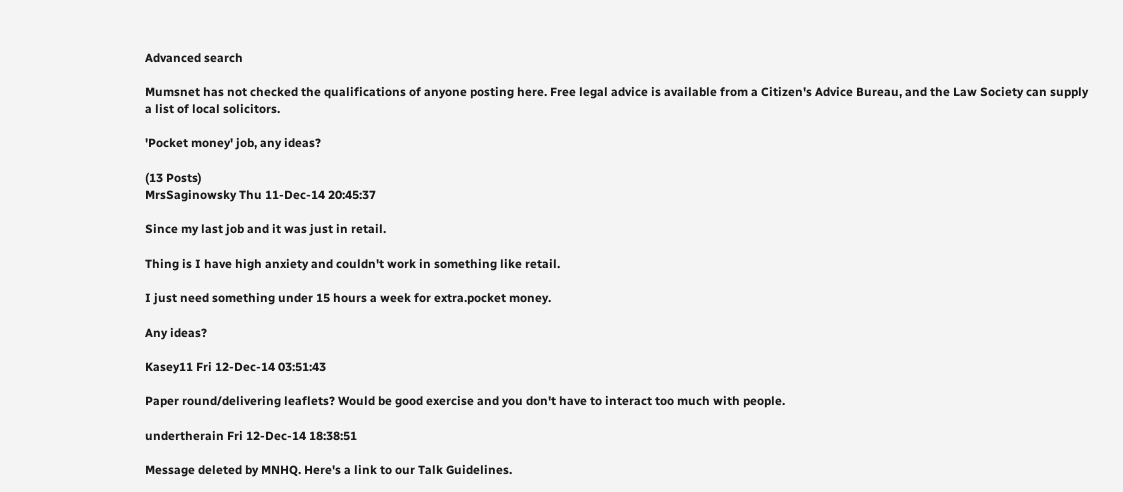Advanced search

Mumsnet has not checked the qualifications of anyone posting here. Free legal advice is available from a Citizen's Advice Bureau, and the Law Society can supply a list of local solicitors.

'Pocket money' job, any ideas?

(13 Posts)
MrsSaginowsky Thu 11-Dec-14 20:45:37

Since my last job and it was just in retail.

Thing is I have high anxiety and couldn't work in something like retail.

I just need something under 15 hours a week for extra.pocket money.

Any ideas?

Kasey11 Fri 12-Dec-14 03:51:43

Paper round/delivering leaflets? Would be good exercise and you don't have to interact too much with people.

undertherain Fri 12-Dec-14 18:38:51

Message deleted by MNHQ. Here's a link to our Talk Guidelines.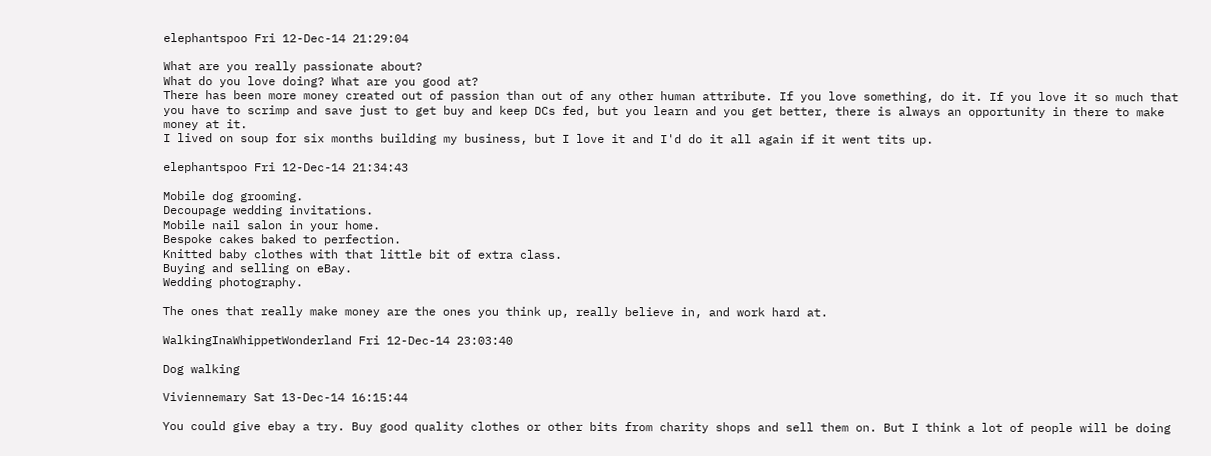elephantspoo Fri 12-Dec-14 21:29:04

What are you really passionate about?
What do you love doing? What are you good at?
There has been more money created out of passion than out of any other human attribute. If you love something, do it. If you love it so much that you have to scrimp and save just to get buy and keep DCs fed, but you learn and you get better, there is always an opportunity in there to make money at it.
I lived on soup for six months building my business, but I love it and I'd do it all again if it went tits up.

elephantspoo Fri 12-Dec-14 21:34:43

Mobile dog grooming.
Decoupage wedding invitations.
Mobile nail salon in your home.
Bespoke cakes baked to perfection.
Knitted baby clothes with that little bit of extra class.
Buying and selling on eBay.
Wedding photography.

The ones that really make money are the ones you think up, really believe in, and work hard at.

WalkingInaWhippetWonderland Fri 12-Dec-14 23:03:40

Dog walking

Viviennemary Sat 13-Dec-14 16:15:44

You could give ebay a try. Buy good quality clothes or other bits from charity shops and sell them on. But I think a lot of people will be doing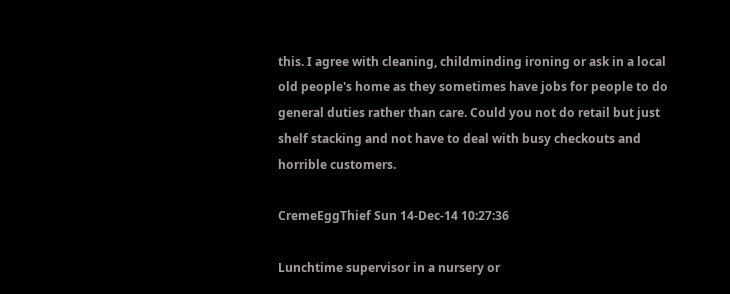this. I agree with cleaning, childminding ironing or ask in a local old people's home as they sometimes have jobs for people to do general duties rather than care. Could you not do retail but just shelf stacking and not have to deal with busy checkouts and horrible customers.

CremeEggThief Sun 14-Dec-14 10:27:36

Lunchtime supervisor in a nursery or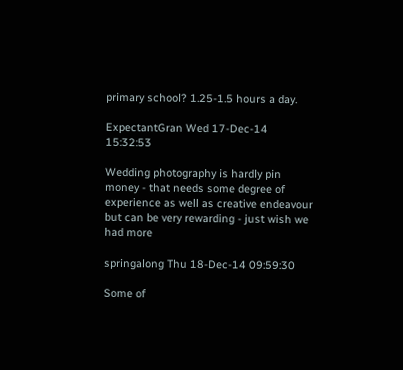primary school? 1.25-1.5 hours a day.

ExpectantGran Wed 17-Dec-14 15:32:53

Wedding photography is hardly pin money - that needs some degree of experience as well as creative endeavour but can be very rewarding - just wish we had more

springalong Thu 18-Dec-14 09:59:30

Some of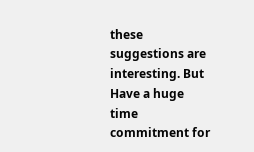these suggestions are interesting. But Have a huge time commitment for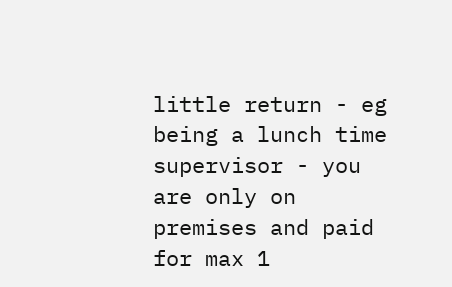little return - eg being a lunch time supervisor - you are only on premises and paid for max 1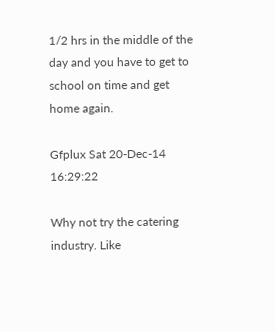1/2 hrs in the middle of the day and you have to get to school on time and get home again.

Gfplux Sat 20-Dec-14 16:29:22

Why not try the catering industry. Like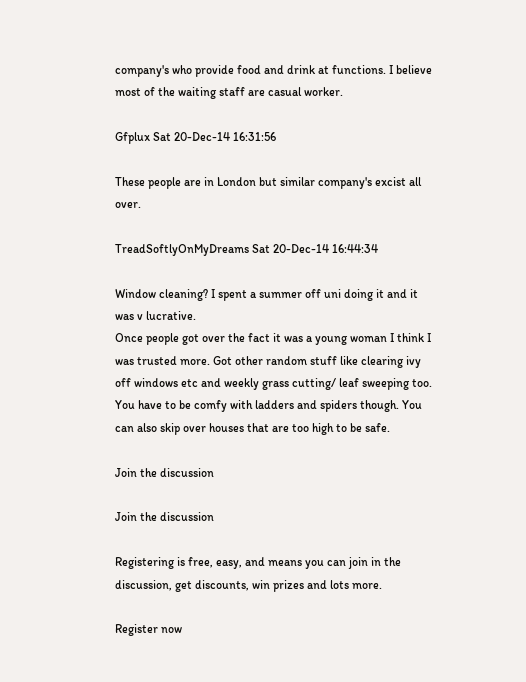company's who provide food and drink at functions. I believe most of the waiting staff are casual worker.

Gfplux Sat 20-Dec-14 16:31:56

These people are in London but similar company's excist all over.

TreadSoftlyOnMyDreams Sat 20-Dec-14 16:44:34

Window cleaning? I spent a summer off uni doing it and it was v lucrative.
Once people got over the fact it was a young woman I think I was trusted more. Got other random stuff like clearing ivy off windows etc and weekly grass cutting/ leaf sweeping too. You have to be comfy with ladders and spiders though. You can also skip over houses that are too high to be safe.

Join the discussion

Join the discussion

Registering is free, easy, and means you can join in the discussion, get discounts, win prizes and lots more.

Register now